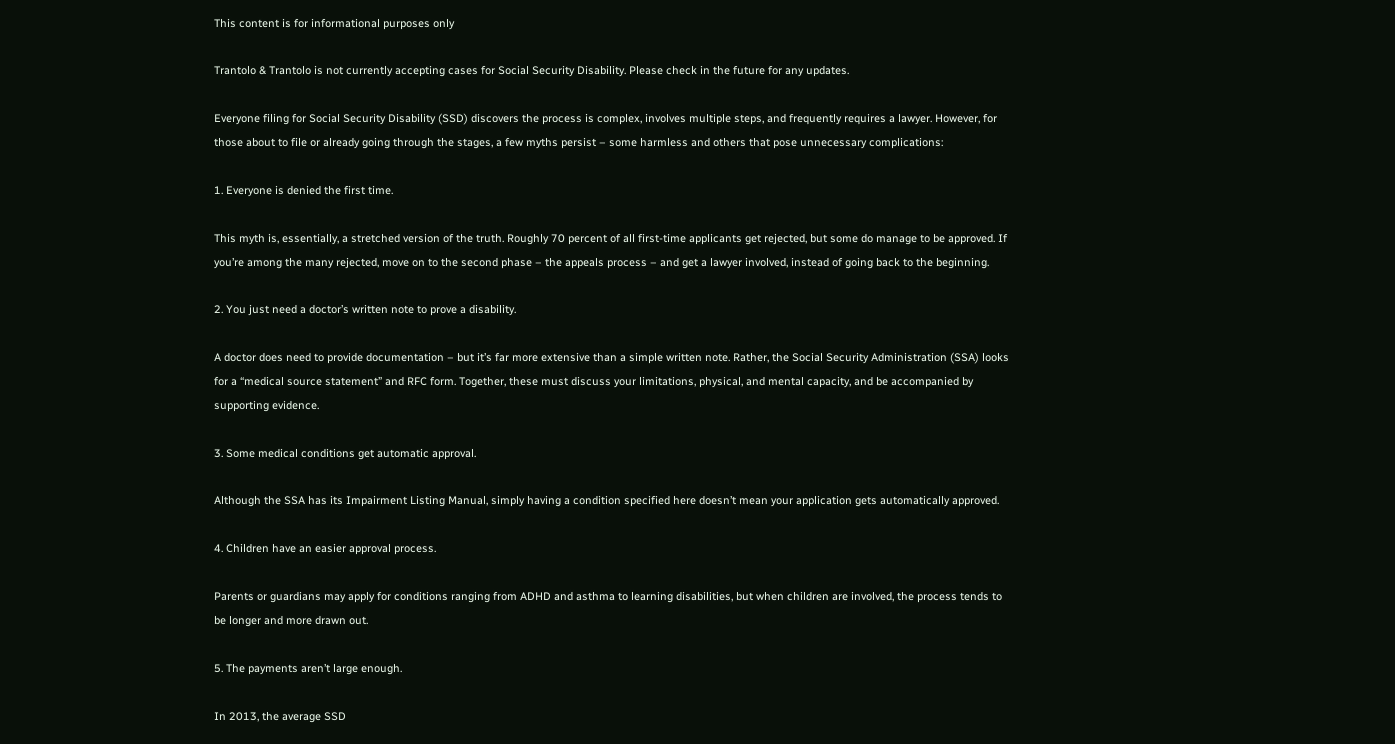This content is for informational purposes only

Trantolo & Trantolo is not currently accepting cases for Social Security Disability. Please check in the future for any updates.

Everyone filing for Social Security Disability (SSD) discovers the process is complex, involves multiple steps, and frequently requires a lawyer. However, for those about to file or already going through the stages, a few myths persist – some harmless and others that pose unnecessary complications:

1. Everyone is denied the first time.

This myth is, essentially, a stretched version of the truth. Roughly 70 percent of all first-time applicants get rejected, but some do manage to be approved. If you’re among the many rejected, move on to the second phase – the appeals process – and get a lawyer involved, instead of going back to the beginning.

2. You just need a doctor’s written note to prove a disability.

A doctor does need to provide documentation – but it’s far more extensive than a simple written note. Rather, the Social Security Administration (SSA) looks for a “medical source statement” and RFC form. Together, these must discuss your limitations, physical, and mental capacity, and be accompanied by supporting evidence.

3. Some medical conditions get automatic approval.

Although the SSA has its Impairment Listing Manual, simply having a condition specified here doesn’t mean your application gets automatically approved.

4. Children have an easier approval process.

Parents or guardians may apply for conditions ranging from ADHD and asthma to learning disabilities, but when children are involved, the process tends to be longer and more drawn out.

5. The payments aren’t large enough.

In 2013, the average SSD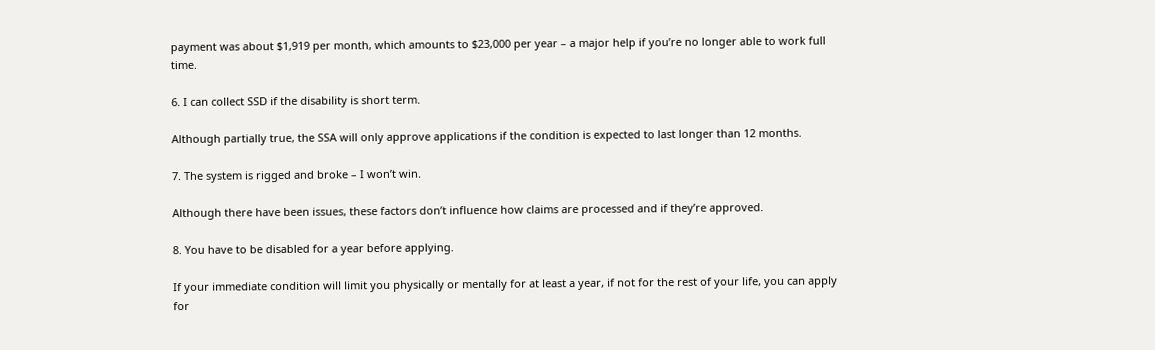payment was about $1,919 per month, which amounts to $23,000 per year – a major help if you’re no longer able to work full time.

6. I can collect SSD if the disability is short term.

Although partially true, the SSA will only approve applications if the condition is expected to last longer than 12 months.

7. The system is rigged and broke – I won’t win.

Although there have been issues, these factors don’t influence how claims are processed and if they’re approved.

8. You have to be disabled for a year before applying.

If your immediate condition will limit you physically or mentally for at least a year, if not for the rest of your life, you can apply for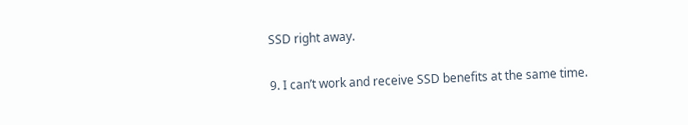SSD right away.

9. I can’t work and receive SSD benefits at the same time.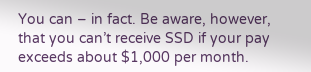You can – in fact. Be aware, however, that you can’t receive SSD if your pay exceeds about $1,000 per month.